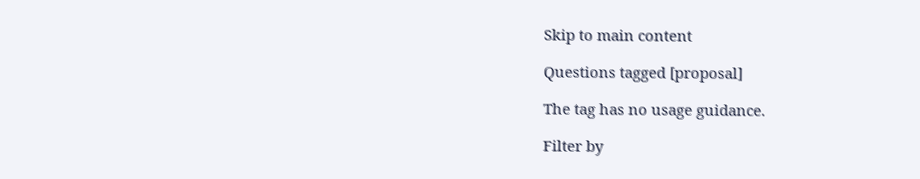Skip to main content

Questions tagged [proposal]

The tag has no usage guidance.

Filter by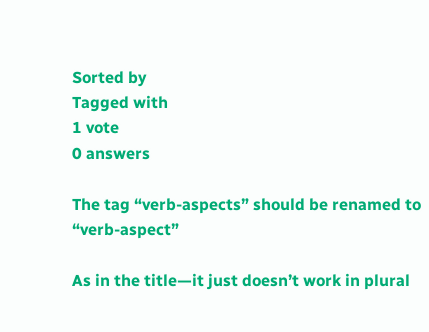Sorted by
Tagged with
1 vote
0 answers

The tag “verb-aspects” should be renamed to “verb-aspect”

As in the title—it just doesn’t work in plural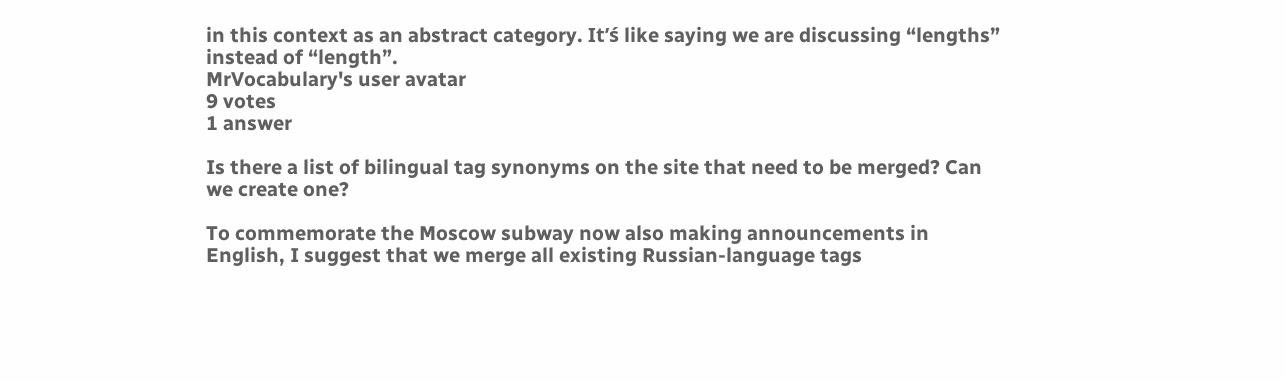in this context as an abstract category. It’ś like saying we are discussing “lengths” instead of “length”.
MrVocabulary's user avatar
9 votes
1 answer

Is there a list of bilingual tag synonyms on the site that need to be merged? Can we create one?

To commemorate the Moscow subway now also making announcements in English, I suggest that we merge all existing Russian-language tags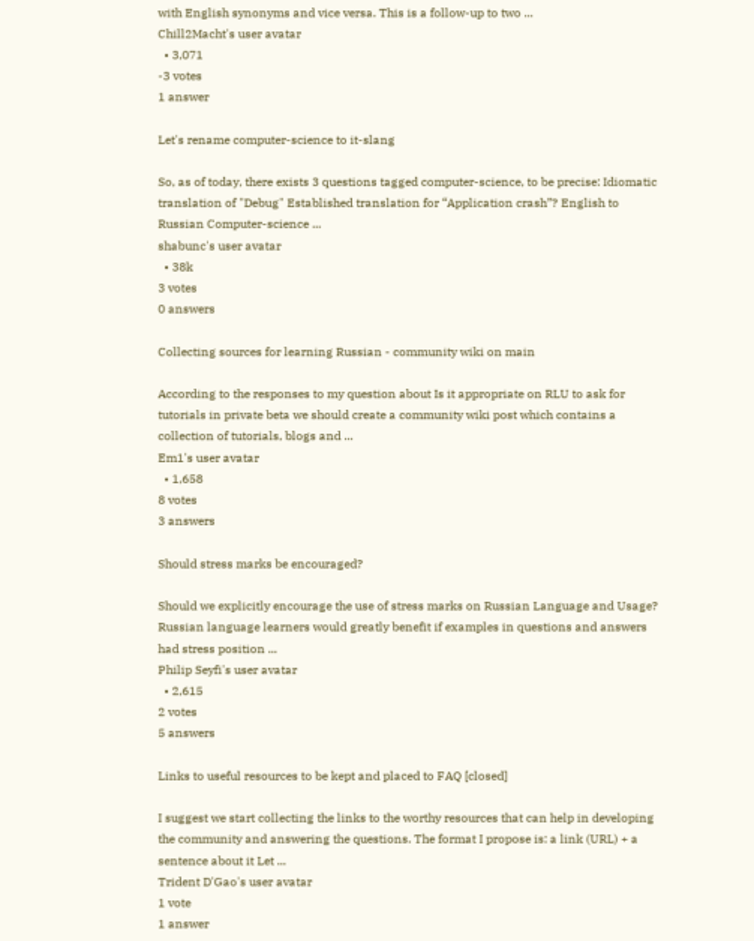with English synonyms and vice versa. This is a follow-up to two ...
Chill2Macht's user avatar
  • 3,071
-3 votes
1 answer

Let's rename computer-science to it-slang

So, as of today, there exists 3 questions tagged computer-science, to be precise: Idiomatic translation of "Debug" Established translation for “Application crash”? English to Russian Computer-science ...
shabunc's user avatar
  • 38k
3 votes
0 answers

Collecting sources for learning Russian - community wiki on main

According to the responses to my question about Is it appropriate on RLU to ask for tutorials in private beta we should create a community wiki post which contains a collection of tutorials, blogs and ...
Em1's user avatar
  • 1,658
8 votes
3 answers

Should stress marks be encouraged?

Should we explicitly encourage the use of stress marks on Russian Language and Usage? Russian language learners would greatly benefit if examples in questions and answers had stress position ...
Philip Seyfi's user avatar
  • 2,615
2 votes
5 answers

Links to useful resources to be kept and placed to FAQ [closed]

I suggest we start collecting the links to the worthy resources that can help in developing the community and answering the questions. The format I propose is: a link (URL) + a sentence about it Let ...
Trident D'Gao's user avatar
1 vote
1 answer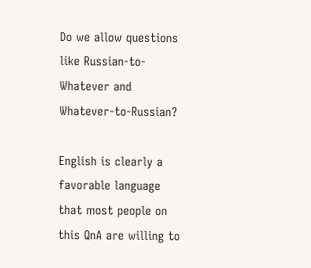Do we allow questions like Russian-to-Whatever and Whatever-to-Russian?

English is clearly a favorable language that most people on this QnA are willing to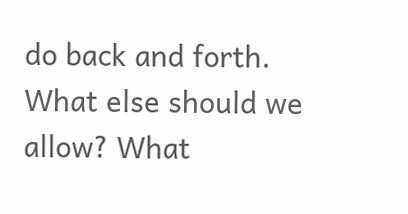do back and forth. What else should we allow? What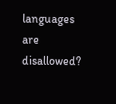languages are disallowed?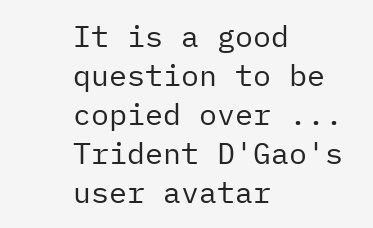It is a good question to be copied over ...
Trident D'Gao's user avatar